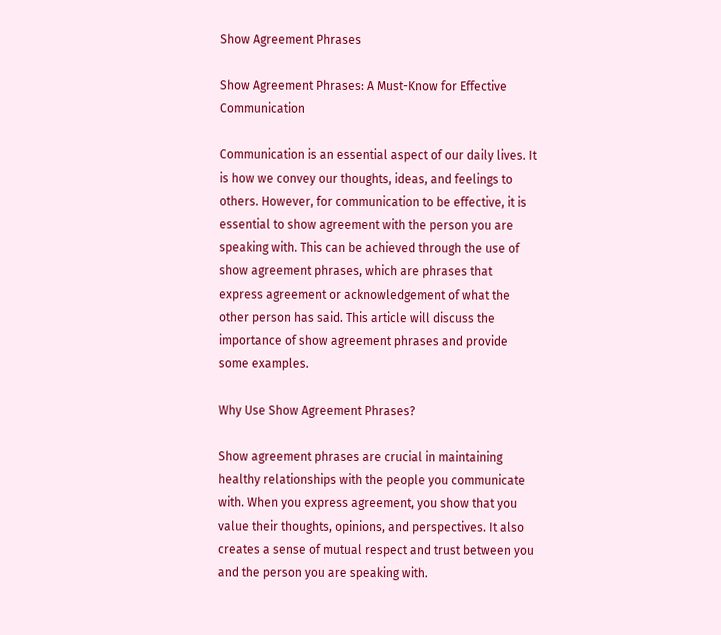Show Agreement Phrases

Show Agreement Phrases: A Must-Know for Effective Communication

Communication is an essential aspect of our daily lives. It is how we convey our thoughts, ideas, and feelings to others. However, for communication to be effective, it is essential to show agreement with the person you are speaking with. This can be achieved through the use of show agreement phrases, which are phrases that express agreement or acknowledgement of what the other person has said. This article will discuss the importance of show agreement phrases and provide some examples.

Why Use Show Agreement Phrases?

Show agreement phrases are crucial in maintaining healthy relationships with the people you communicate with. When you express agreement, you show that you value their thoughts, opinions, and perspectives. It also creates a sense of mutual respect and trust between you and the person you are speaking with.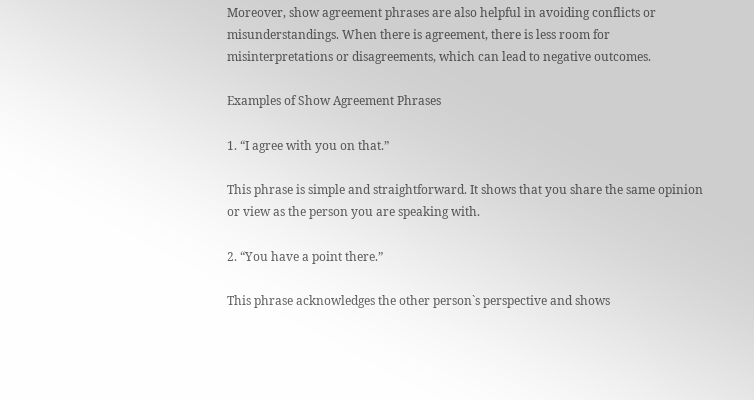Moreover, show agreement phrases are also helpful in avoiding conflicts or misunderstandings. When there is agreement, there is less room for misinterpretations or disagreements, which can lead to negative outcomes.

Examples of Show Agreement Phrases

1. “I agree with you on that.”

This phrase is simple and straightforward. It shows that you share the same opinion or view as the person you are speaking with.

2. “You have a point there.”

This phrase acknowledges the other person`s perspective and shows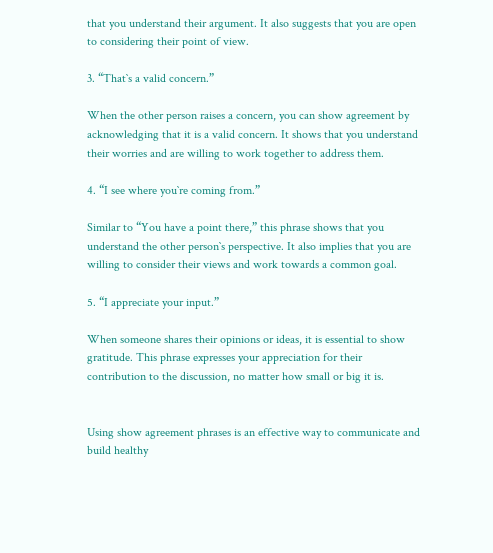that you understand their argument. It also suggests that you are open to considering their point of view.

3. “That`s a valid concern.”

When the other person raises a concern, you can show agreement by acknowledging that it is a valid concern. It shows that you understand their worries and are willing to work together to address them.

4. “I see where you`re coming from.”

Similar to “You have a point there,” this phrase shows that you understand the other person`s perspective. It also implies that you are willing to consider their views and work towards a common goal.

5. “I appreciate your input.”

When someone shares their opinions or ideas, it is essential to show gratitude. This phrase expresses your appreciation for their contribution to the discussion, no matter how small or big it is.


Using show agreement phrases is an effective way to communicate and build healthy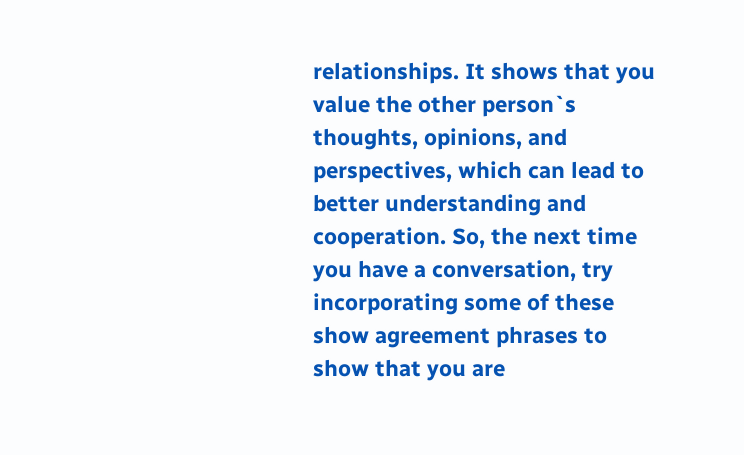relationships. It shows that you value the other person`s thoughts, opinions, and perspectives, which can lead to better understanding and cooperation. So, the next time you have a conversation, try incorporating some of these show agreement phrases to show that you are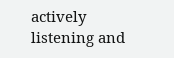actively listening and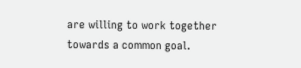are willing to work together towards a common goal.